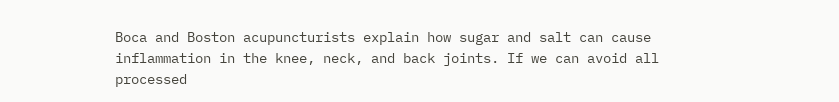Boca and Boston acupuncturists explain how sugar and salt can cause inflammation in the knee, neck, and back joints. If we can avoid all processed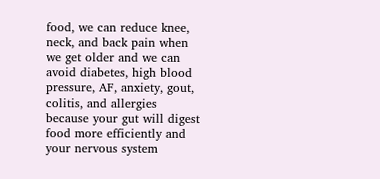food, we can reduce knee, neck, and back pain when we get older and we can avoid diabetes, high blood pressure, AF, anxiety, gout, colitis, and allergies because your gut will digest food more efficiently and your nervous system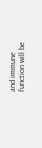and immune function will be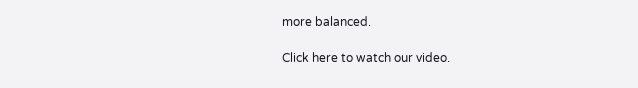more balanced.

Click here to watch our video.